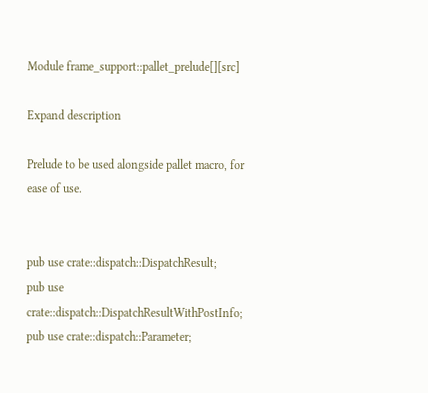Module frame_support::pallet_prelude[][src]

Expand description

Prelude to be used alongside pallet macro, for ease of use.


pub use crate::dispatch::DispatchResult;
pub use crate::dispatch::DispatchResultWithPostInfo;
pub use crate::dispatch::Parameter;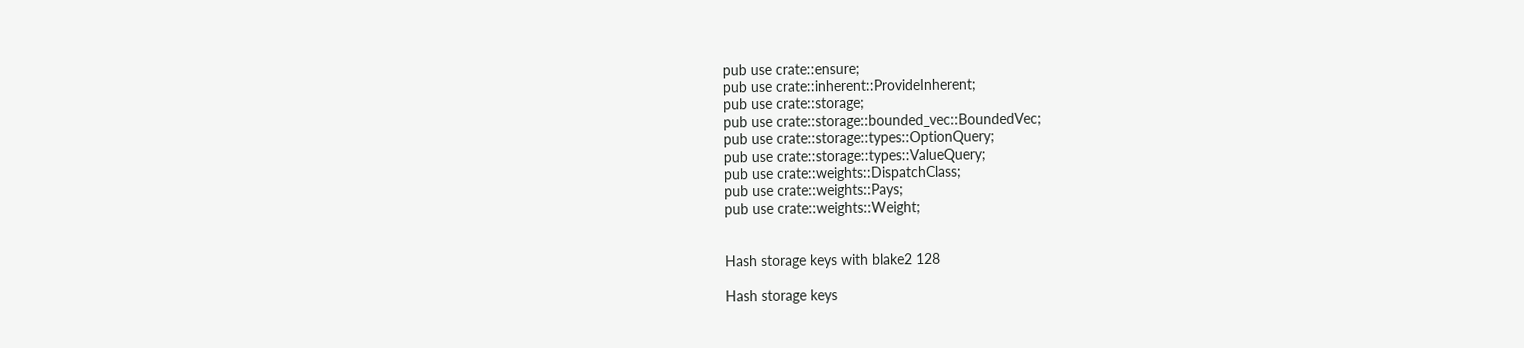pub use crate::ensure;
pub use crate::inherent::ProvideInherent;
pub use crate::storage;
pub use crate::storage::bounded_vec::BoundedVec;
pub use crate::storage::types::OptionQuery;
pub use crate::storage::types::ValueQuery;
pub use crate::weights::DispatchClass;
pub use crate::weights::Pays;
pub use crate::weights::Weight;


Hash storage keys with blake2 128

Hash storage keys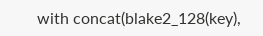with concat(blake2_128(key),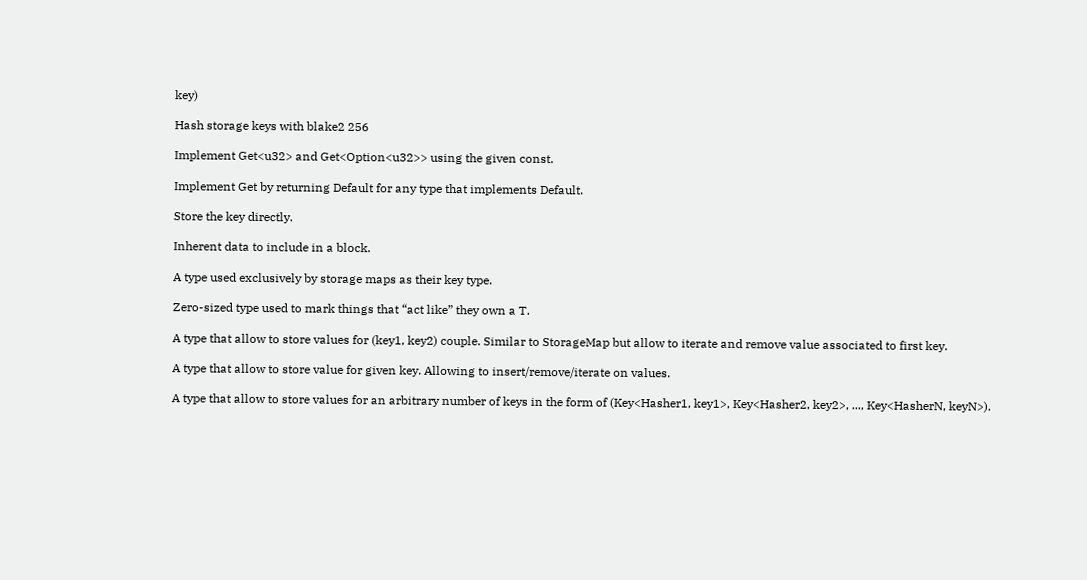key)

Hash storage keys with blake2 256

Implement Get<u32> and Get<Option<u32>> using the given const.

Implement Get by returning Default for any type that implements Default.

Store the key directly.

Inherent data to include in a block.

A type used exclusively by storage maps as their key type.

Zero-sized type used to mark things that “act like” they own a T.

A type that allow to store values for (key1, key2) couple. Similar to StorageMap but allow to iterate and remove value associated to first key.

A type that allow to store value for given key. Allowing to insert/remove/iterate on values.

A type that allow to store values for an arbitrary number of keys in the form of (Key<Hasher1, key1>, Key<Hasher2, key2>, ..., Key<HasherN, keyN>).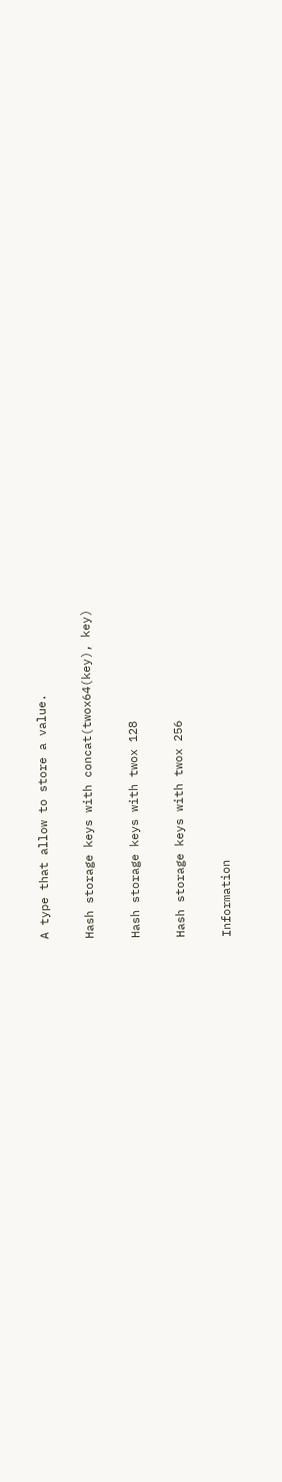A type that allow to store a value.

Hash storage keys with concat(twox64(key), key)

Hash storage keys with twox 128

Hash storage keys with twox 256

Information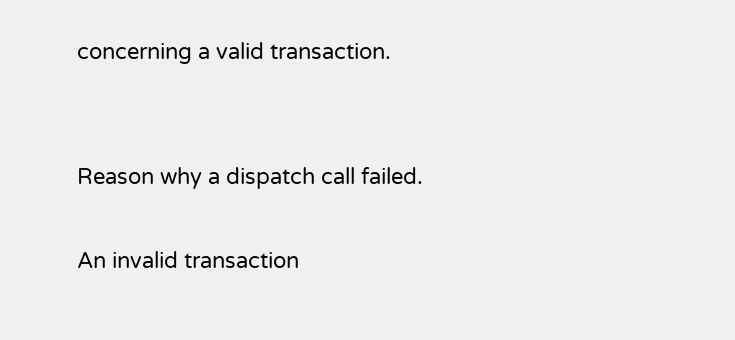concerning a valid transaction.


Reason why a dispatch call failed.

An invalid transaction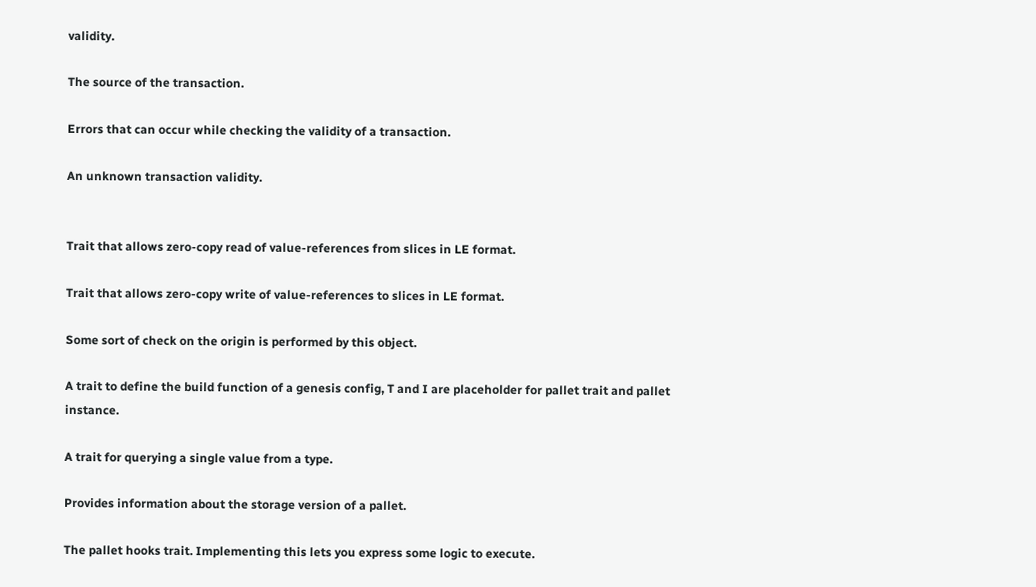validity.

The source of the transaction.

Errors that can occur while checking the validity of a transaction.

An unknown transaction validity.


Trait that allows zero-copy read of value-references from slices in LE format.

Trait that allows zero-copy write of value-references to slices in LE format.

Some sort of check on the origin is performed by this object.

A trait to define the build function of a genesis config, T and I are placeholder for pallet trait and pallet instance.

A trait for querying a single value from a type.

Provides information about the storage version of a pallet.

The pallet hooks trait. Implementing this lets you express some logic to execute.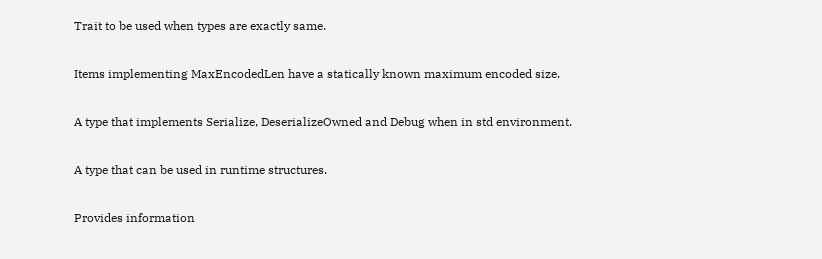Trait to be used when types are exactly same.

Items implementing MaxEncodedLen have a statically known maximum encoded size.

A type that implements Serialize, DeserializeOwned and Debug when in std environment.

A type that can be used in runtime structures.

Provides information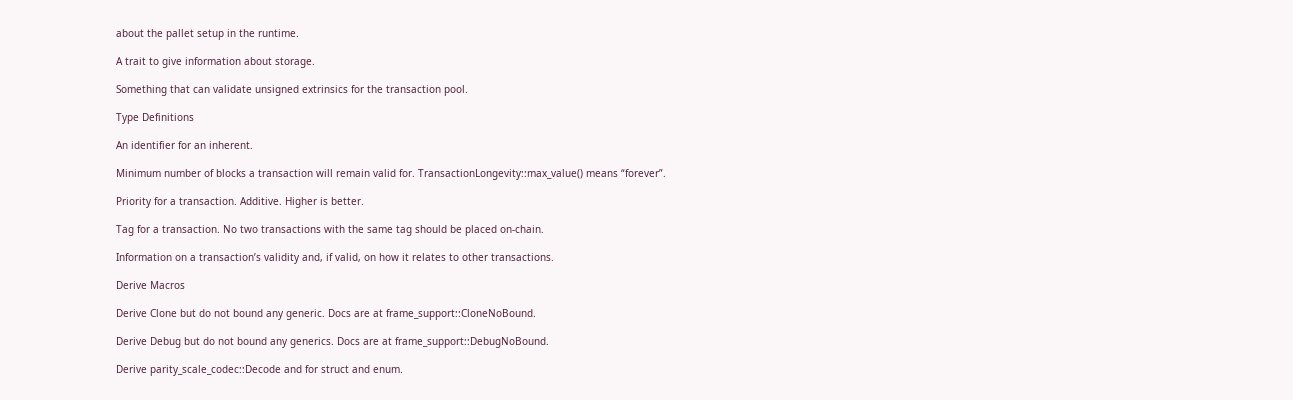about the pallet setup in the runtime.

A trait to give information about storage.

Something that can validate unsigned extrinsics for the transaction pool.

Type Definitions

An identifier for an inherent.

Minimum number of blocks a transaction will remain valid for. TransactionLongevity::max_value() means “forever”.

Priority for a transaction. Additive. Higher is better.

Tag for a transaction. No two transactions with the same tag should be placed on-chain.

Information on a transaction’s validity and, if valid, on how it relates to other transactions.

Derive Macros

Derive Clone but do not bound any generic. Docs are at frame_support::CloneNoBound.

Derive Debug but do not bound any generics. Docs are at frame_support::DebugNoBound.

Derive parity_scale_codec::Decode and for struct and enum.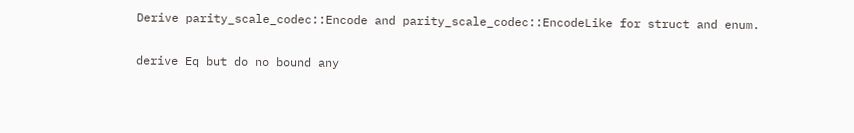Derive parity_scale_codec::Encode and parity_scale_codec::EncodeLike for struct and enum.

derive Eq but do no bound any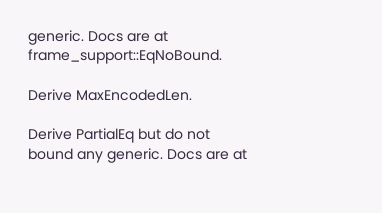generic. Docs are at frame_support::EqNoBound.

Derive MaxEncodedLen.

Derive PartialEq but do not bound any generic. Docs are at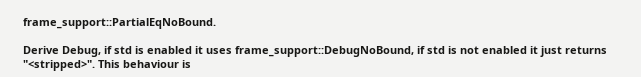frame_support::PartialEqNoBound.

Derive Debug, if std is enabled it uses frame_support::DebugNoBound, if std is not enabled it just returns "<stripped>". This behaviour is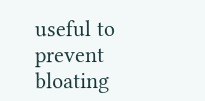useful to prevent bloating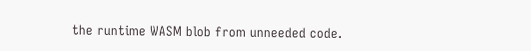the runtime WASM blob from unneeded code.